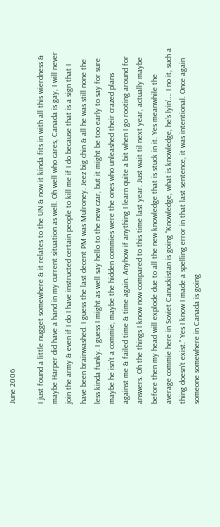June 2006

I just found a little nugget somewhere & it relates to the UN & now it kinda fits in with all this wierdness & maybe Harper did have a hand in my current situation as well. Oh well who cares, Canada is gay, I will never join the army & even if I do I have instructed certain people to kill me if I do because that is a sign that I have been brainwashed. I guess the last decent PM was Mulroney. Jeez big chin & all he was still none the less kinda funky. I guess I might as well say hello to the new czar, but it might be too early to say for sure maybe he isn’t a commie, maybe the hidden commies were the ones who unleashed their crazed plans against me & failed time & time again. Anyhow if anything I learn quite a bit when I go rooting around for answers. Oh the things I know now compared to this time last year. Just wait til next year, actually maybe before then my head will explode due to all the new knowledge that is stuck in it. Yes meanwhile the average commie here in Soviet Canuckistan is going “Knowledge, what is knowledge, he’s lyin’…. I no it, such a thing doesn’t exist.” Yes I know I made a spelling error in that last sentence, it was intentional. Once again someone somewhere in Canada is going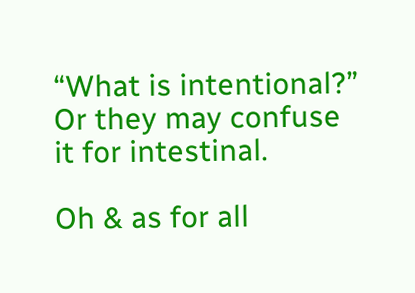“What is intentional?” Or they may confuse it for intestinal.

Oh & as for all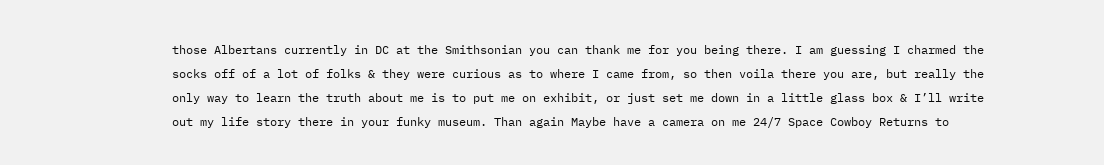those Albertans currently in DC at the Smithsonian you can thank me for you being there. I am guessing I charmed the socks off of a lot of folks & they were curious as to where I came from, so then voila there you are, but really the only way to learn the truth about me is to put me on exhibit, or just set me down in a little glass box & I’ll write out my life story there in your funky museum. Than again Maybe have a camera on me 24/7 Space Cowboy Returns to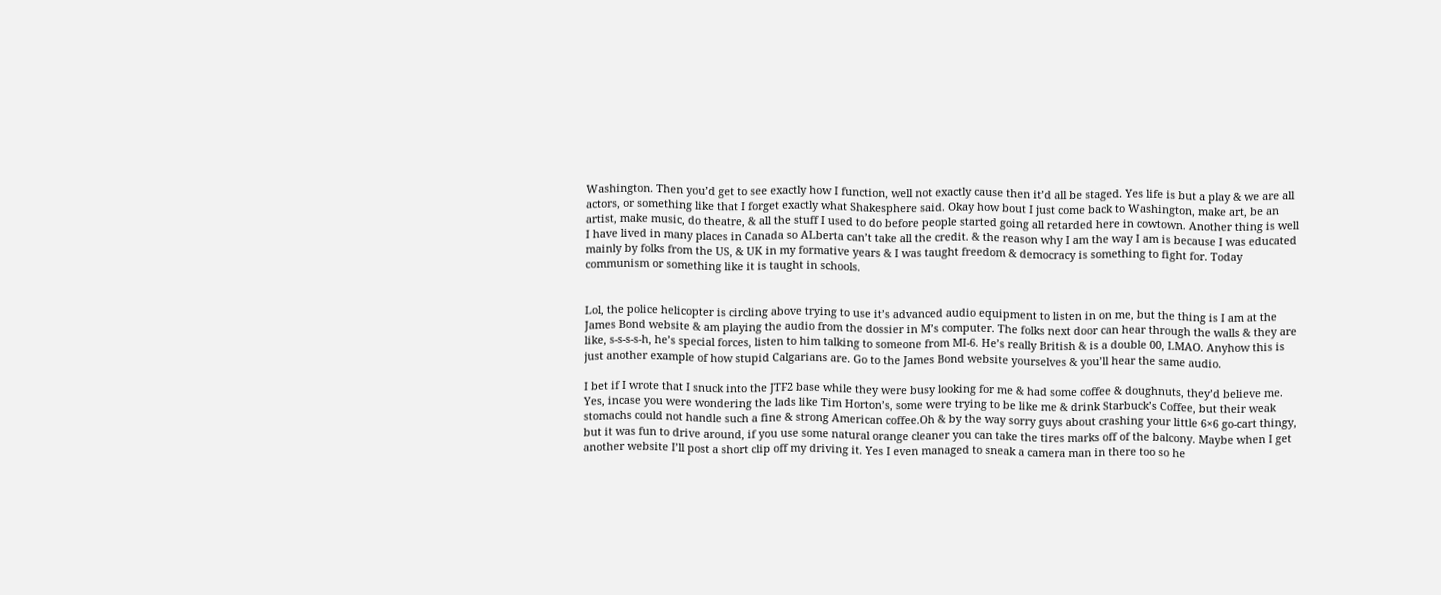Washington. Then you’d get to see exactly how I function, well not exactly cause then it’d all be staged. Yes life is but a play & we are all actors, or something like that I forget exactly what Shakesphere said. Okay how bout I just come back to Washington, make art, be an artist, make music, do theatre, & all the stuff I used to do before people started going all retarded here in cowtown. Another thing is well I have lived in many places in Canada so ALberta can’t take all the credit. & the reason why I am the way I am is because I was educated mainly by folks from the US, & UK in my formative years & I was taught freedom & democracy is something to fight for. Today communism or something like it is taught in schools.


Lol, the police helicopter is circling above trying to use it’s advanced audio equipment to listen in on me, but the thing is I am at the James Bond website & am playing the audio from the dossier in M’s computer. The folks next door can hear through the walls & they are like, s-s-s-s-h, he’s special forces, listen to him talking to someone from MI-6. He’s really British & is a double 00, LMAO. Anyhow this is just another example of how stupid Calgarians are. Go to the James Bond website yourselves & you’ll hear the same audio.

I bet if I wrote that I snuck into the JTF2 base while they were busy looking for me & had some coffee & doughnuts, they’d believe me. Yes, incase you were wondering the lads like Tim Horton’s, some were trying to be like me & drink Starbuck’s Coffee, but their weak stomachs could not handle such a fine & strong American coffee.Oh & by the way sorry guys about crashing your little 6×6 go-cart thingy, but it was fun to drive around, if you use some natural orange cleaner you can take the tires marks off of the balcony. Maybe when I get another website I’ll post a short clip off my driving it. Yes I even managed to sneak a camera man in there too so he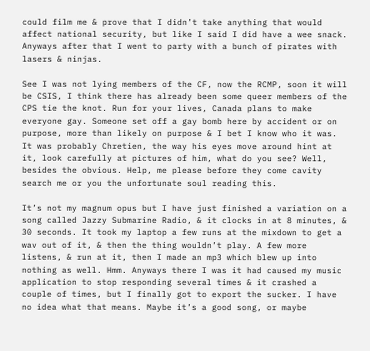could film me & prove that I didn’t take anything that would affect national security, but like I said I did have a wee snack. Anyways after that I went to party with a bunch of pirates with lasers & ninjas.

See I was not lying members of the CF, now the RCMP, soon it will be CSIS, I think there has already been some queer members of the CPS tie the knot. Run for your lives, Canada plans to make everyone gay. Someone set off a gay bomb here by accident or on purpose, more than likely on purpose & I bet I know who it was. It was probably Chretien, the way his eyes move around hint at it, look carefully at pictures of him, what do you see? Well, besides the obvious. Help, me please before they come cavity search me or you the unfortunate soul reading this.

It’s not my magnum opus but I have just finished a variation on a song called Jazzy Submarine Radio, & it clocks in at 8 minutes, & 30 seconds. It took my laptop a few runs at the mixdown to get a wav out of it, & then the thing wouldn’t play. A few more listens, & run at it, then I made an mp3 which blew up into nothing as well. Hmm. Anyways there I was it had caused my music application to stop responding several times & it crashed a couple of times, but I finally got to export the sucker. I have no idea what that means. Maybe it’s a good song, or maybe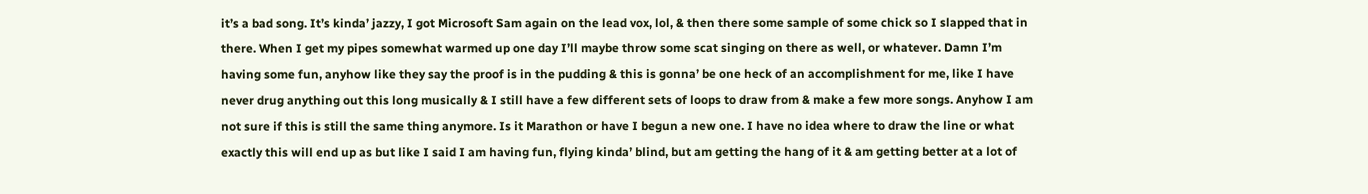it’s a bad song. It’s kinda’ jazzy, I got Microsoft Sam again on the lead vox, lol, & then there some sample of some chick so I slapped that in there. When I get my pipes somewhat warmed up one day I’ll maybe throw some scat singing on there as well, or whatever. Damn I’m having some fun, anyhow like they say the proof is in the pudding & this is gonna’ be one heck of an accomplishment for me, like I have never drug anything out this long musically & I still have a few different sets of loops to draw from & make a few more songs. Anyhow I am not sure if this is still the same thing anymore. Is it Marathon or have I begun a new one. I have no idea where to draw the line or what exactly this will end up as but like I said I am having fun, flying kinda’ blind, but am getting the hang of it & am getting better at a lot of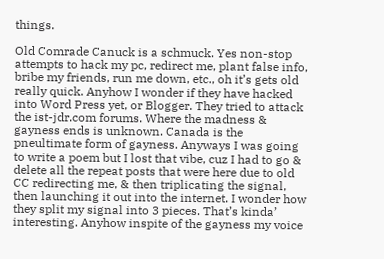things.

Old Comrade Canuck is a schmuck. Yes non-stop attempts to hack my pc, redirect me, plant false info, bribe my friends, run me down, etc., oh it’s gets old really quick. Anyhow I wonder if they have hacked into Word Press yet, or Blogger. They tried to attack the ist-jdr.com forums. Where the madness & gayness ends is unknown. Canada is the pneultimate form of gayness. Anyways I was going to write a poem but I lost that vibe, cuz I had to go & delete all the repeat posts that were here due to old CC redirecting me, & then triplicating the signal, then launching it out into the internet. I wonder how they split my signal into 3 pieces. That’s kinda’ interesting. Anyhow inspite of the gayness my voice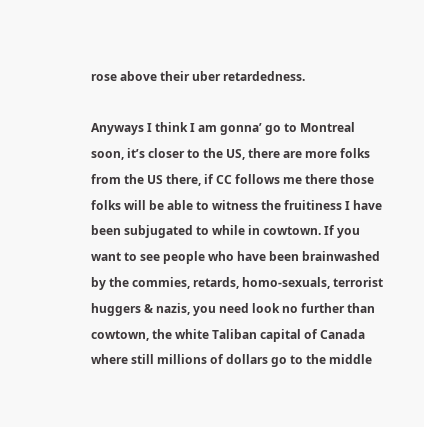rose above their uber retardedness.

Anyways I think I am gonna’ go to Montreal soon, it’s closer to the US, there are more folks from the US there, if CC follows me there those folks will be able to witness the fruitiness I have been subjugated to while in cowtown. If you want to see people who have been brainwashed by the commies, retards, homo-sexuals, terrorist huggers & nazis, you need look no further than cowtown, the white Taliban capital of Canada where still millions of dollars go to the middle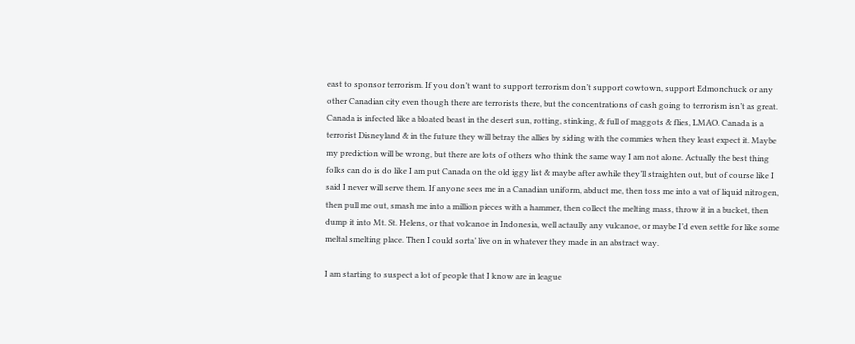east to sponsor terrorism. If you don’t want to support terrorism don’t support cowtown, support Edmonchuck or any other Canadian city even though there are terrorists there, but the concentrations of cash going to terrorism isn’t as great. Canada is infected like a bloated beast in the desert sun, rotting, stinking, & full of maggots & flies, LMAO. Canada is a terrorist Disneyland & in the future they will betray the allies by siding with the commies when they least expect it. Maybe my prediction will be wrong, but there are lots of others who think the same way I am not alone. Actually the best thing folks can do is do like I am put Canada on the old iggy list & maybe after awhile they’ll straighten out, but of course like I said I never will serve them. If anyone sees me in a Canadian uniform, abduct me, then toss me into a vat of liquid nitrogen, then pull me out, smash me into a million pieces with a hammer, then collect the melting mass, throw it in a bucket, then dump it into Mt. St. Helens, or that volcanoe in Indonesia, well actaully any vulcanoe, or maybe I’d even settle for like some meltal smelting place. Then I could sorta’ live on in whatever they made in an abstract way.

I am starting to suspect a lot of people that I know are in league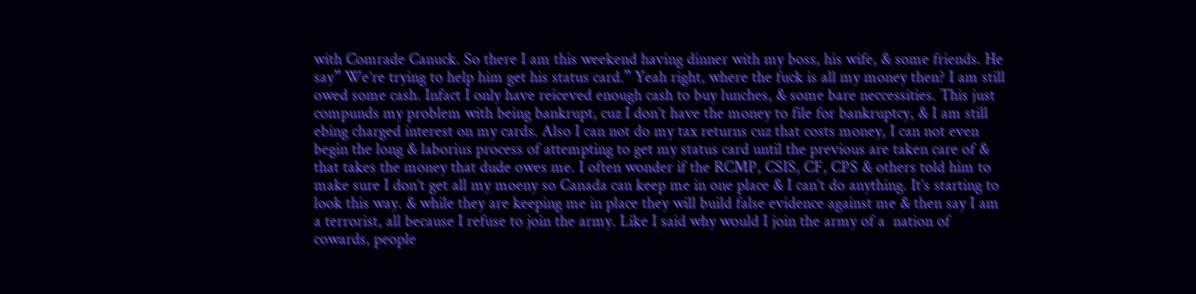with Comrade Canuck. So there I am this weekend having dinner with my boss, his wife, & some friends. He say” We’re trying to help him get his status card.” Yeah right, where the fuck is all my money then? I am still owed some cash. Infact I only have reiceved enough cash to buy lunches, & some bare neccessities. This just compunds my problem with being bankrupt, cuz I don’t have the money to file for bankruptcy, & I am still ebing charged interest on my cards. Also I can not do my tax returns cuz that costs money, I can not even begin the long & laborius process of attempting to get my status card until the previous are taken care of & that takes the money that dude owes me. I often wonder if the RCMP, CSIS, CF, CPS & others told him to make sure I don’t get all my moeny so Canada can keep me in one place & I can’t do anything. It’s starting to look this way. & while they are keeping me in place they will build false evidence against me & then say I am a terrorist, all because I refuse to join the army. Like I said why would I join the army of a  nation of cowards, people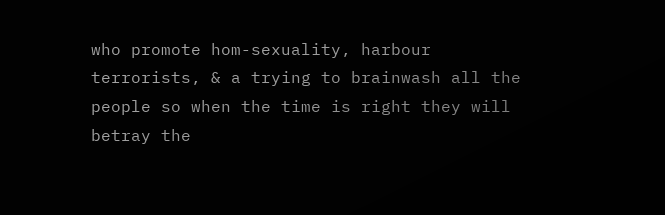who promote hom-sexuality, harbour terrorists, & a trying to brainwash all the people so when the time is right they will betray the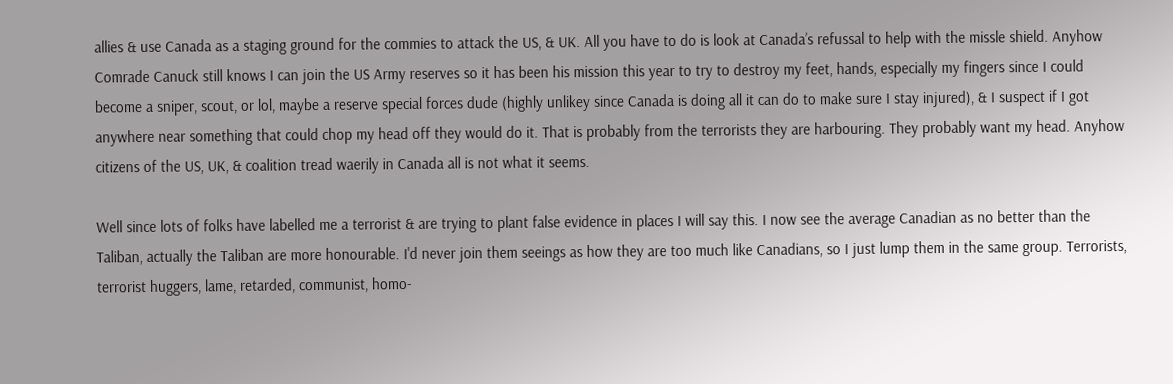allies & use Canada as a staging ground for the commies to attack the US, & UK. All you have to do is look at Canada’s refussal to help with the missle shield. Anyhow Comrade Canuck still knows I can join the US Army reserves so it has been his mission this year to try to destroy my feet, hands, especially my fingers since I could become a sniper, scout, or lol, maybe a reserve special forces dude (highly unlikey since Canada is doing all it can do to make sure I stay injured), & I suspect if I got anywhere near something that could chop my head off they would do it. That is probably from the terrorists they are harbouring. They probably want my head. Anyhow citizens of the US, UK, & coalition tread waerily in Canada all is not what it seems.

Well since lots of folks have labelled me a terrorist & are trying to plant false evidence in places I will say this. I now see the average Canadian as no better than the Taliban, actually the Taliban are more honourable. I'd never join them seeings as how they are too much like Canadians, so I just lump them in the same group. Terrorists, terrorist huggers, lame, retarded, communist, homo-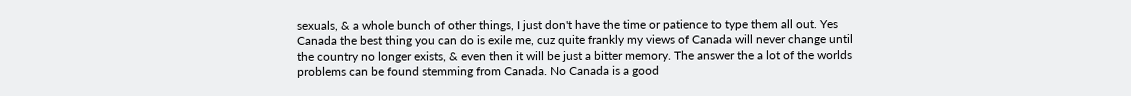sexuals, & a whole bunch of other things, I just don't have the time or patience to type them all out. Yes Canada the best thing you can do is exile me, cuz quite frankly my views of Canada will never change until the country no longer exists, & even then it will be just a bitter memory. The answer the a lot of the worlds problems can be found stemming from Canada. No Canada is a good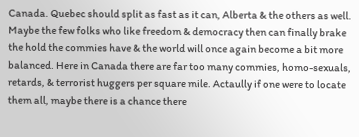Canada. Quebec should split as fast as it can, Alberta & the others as well. Maybe the few folks who like freedom & democracy then can finally brake the hold the commies have & the world will once again become a bit more balanced. Here in Canada there are far too many commies, homo-sexuals, retards, & terrorist huggers per square mile. Actaully if one were to locate them all, maybe there is a chance there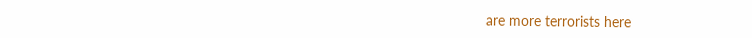are more terrorists here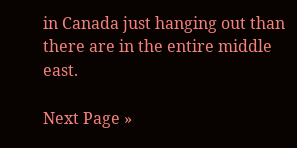in Canada just hanging out than there are in the entire middle east.

Next Page »